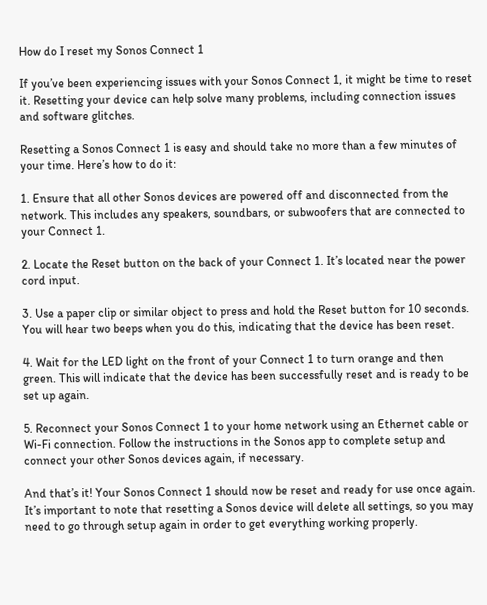How do I reset my Sonos Connect 1

If you’ve been experiencing issues with your Sonos Connect 1, it might be time to reset it. Resetting your device can help solve many problems, including connection issues and software glitches.

Resetting a Sonos Connect 1 is easy and should take no more than a few minutes of your time. Here’s how to do it:

1. Ensure that all other Sonos devices are powered off and disconnected from the network. This includes any speakers, soundbars, or subwoofers that are connected to your Connect 1.

2. Locate the Reset button on the back of your Connect 1. It’s located near the power cord input.

3. Use a paper clip or similar object to press and hold the Reset button for 10 seconds. You will hear two beeps when you do this, indicating that the device has been reset.

4. Wait for the LED light on the front of your Connect 1 to turn orange and then green. This will indicate that the device has been successfully reset and is ready to be set up again.

5. Reconnect your Sonos Connect 1 to your home network using an Ethernet cable or Wi-Fi connection. Follow the instructions in the Sonos app to complete setup and connect your other Sonos devices again, if necessary.

And that’s it! Your Sonos Connect 1 should now be reset and ready for use once again. It’s important to note that resetting a Sonos device will delete all settings, so you may need to go through setup again in order to get everything working properly.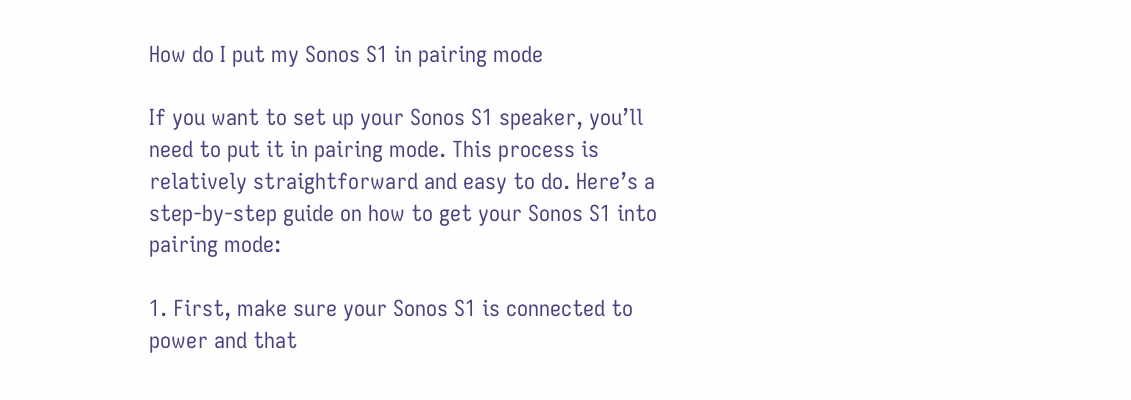How do I put my Sonos S1 in pairing mode

If you want to set up your Sonos S1 speaker, you’ll need to put it in pairing mode. This process is relatively straightforward and easy to do. Here’s a step-by-step guide on how to get your Sonos S1 into pairing mode:

1. First, make sure your Sonos S1 is connected to power and that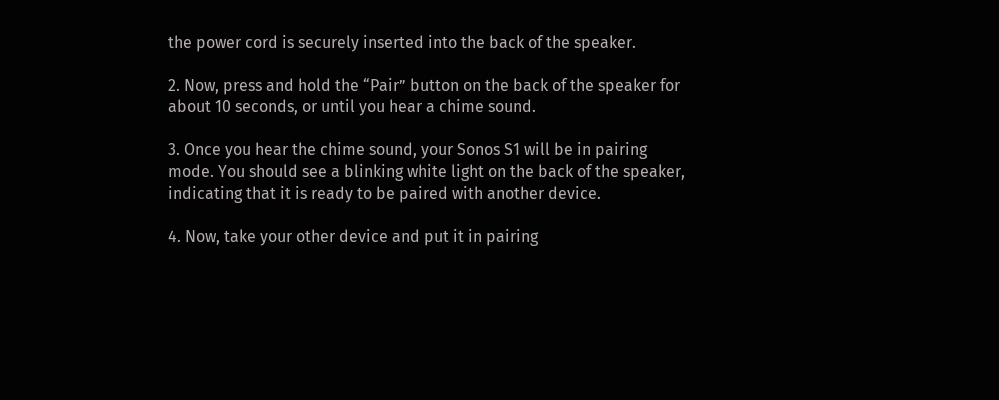the power cord is securely inserted into the back of the speaker.

2. Now, press and hold the “Pair” button on the back of the speaker for about 10 seconds, or until you hear a chime sound.

3. Once you hear the chime sound, your Sonos S1 will be in pairing mode. You should see a blinking white light on the back of the speaker, indicating that it is ready to be paired with another device.

4. Now, take your other device and put it in pairing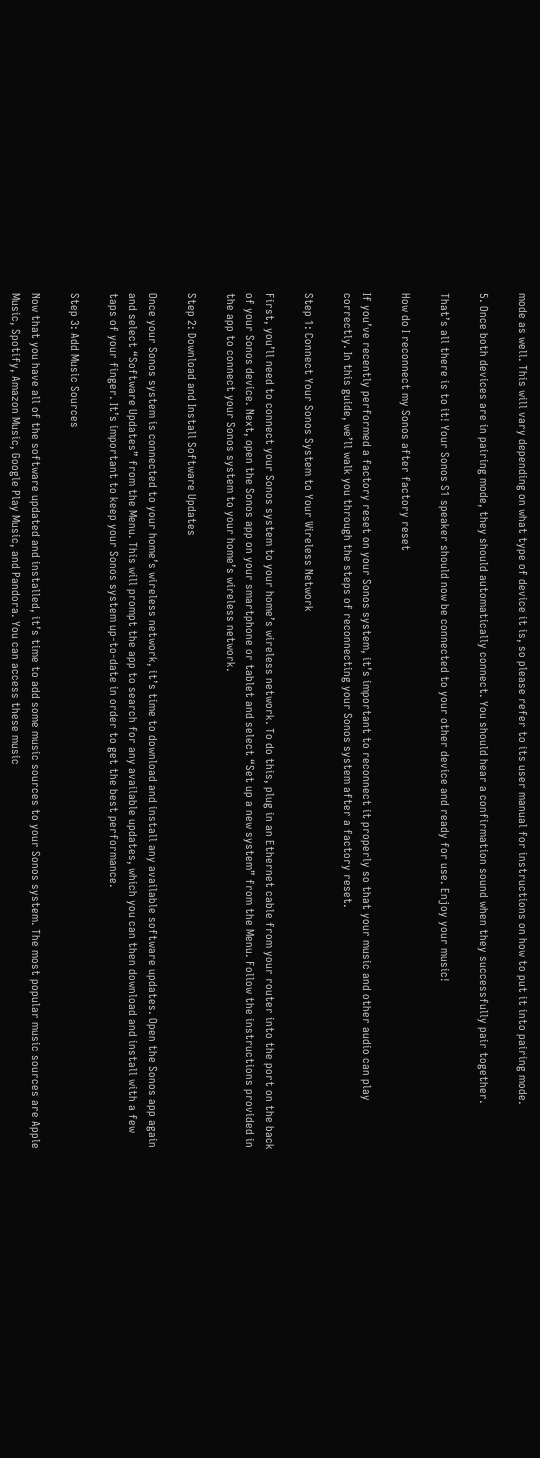mode as well. This will vary depending on what type of device it is, so please refer to its user manual for instructions on how to put it into pairing mode.

5. Once both devices are in pairing mode, they should automatically connect. You should hear a confirmation sound when they successfully pair together.

That’s all there is to it! Your Sonos S1 speaker should now be connected to your other device and ready for use. Enjoy your music!

How do I reconnect my Sonos after factory reset

If you’ve recently performed a factory reset on your Sonos system, it’s important to reconnect it properly so that your music and other audio can play correctly. In this guide, we’ll walk you through the steps of reconnecting your Sonos system after a factory reset.

Step 1: Connect Your Sonos System to Your Wireless Network

First, you’ll need to connect your Sonos system to your home’s wireless network. To do this, plug in an Ethernet cable from your router into the port on the back of your Sonos device. Next, open the Sonos app on your smartphone or tablet and select “Set up a new system” from the Menu. Follow the instructions provided in the app to connect your Sonos system to your home’s wireless network.

Step 2: Download and Install Software Updates

Once your Sonos system is connected to your home’s wireless network, it’s time to download and install any available software updates. Open the Sonos app again and select “Software Updates” from the Menu. This will prompt the app to search for any available updates, which you can then download and install with a few taps of your finger. It’s important to keep your Sonos system up-to-date in order to get the best performance.

Step 3: Add Music Sources

Now that you have all of the software updated and installed, it’s time to add some music sources to your Sonos system. The most popular music sources are Apple Music, Spotify, Amazon Music, Google Play Music, and Pandora. You can access these music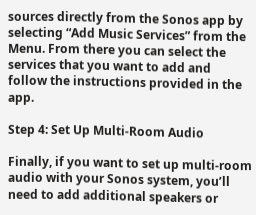sources directly from the Sonos app by selecting “Add Music Services” from the Menu. From there you can select the services that you want to add and follow the instructions provided in the app.

Step 4: Set Up Multi-Room Audio

Finally, if you want to set up multi-room audio with your Sonos system, you’ll need to add additional speakers or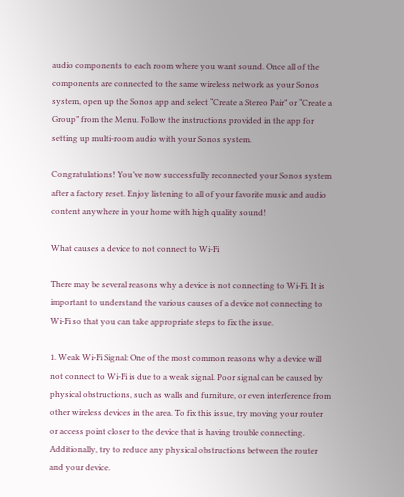audio components to each room where you want sound. Once all of the components are connected to the same wireless network as your Sonos system, open up the Sonos app and select “Create a Stereo Pair” or “Create a Group” from the Menu. Follow the instructions provided in the app for setting up multi-room audio with your Sonos system.

Congratulations! You’ve now successfully reconnected your Sonos system after a factory reset. Enjoy listening to all of your favorite music and audio content anywhere in your home with high quality sound!

What causes a device to not connect to Wi-Fi

There may be several reasons why a device is not connecting to Wi-Fi. It is important to understand the various causes of a device not connecting to Wi-Fi so that you can take appropriate steps to fix the issue.

1. Weak Wi-Fi Signal: One of the most common reasons why a device will not connect to Wi-Fi is due to a weak signal. Poor signal can be caused by physical obstructions, such as walls and furniture, or even interference from other wireless devices in the area. To fix this issue, try moving your router or access point closer to the device that is having trouble connecting. Additionally, try to reduce any physical obstructions between the router and your device.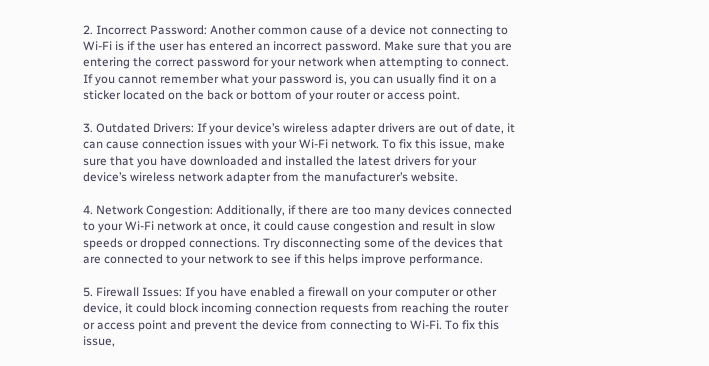2. Incorrect Password: Another common cause of a device not connecting to Wi-Fi is if the user has entered an incorrect password. Make sure that you are entering the correct password for your network when attempting to connect. If you cannot remember what your password is, you can usually find it on a sticker located on the back or bottom of your router or access point.

3. Outdated Drivers: If your device’s wireless adapter drivers are out of date, it can cause connection issues with your Wi-Fi network. To fix this issue, make sure that you have downloaded and installed the latest drivers for your device’s wireless network adapter from the manufacturer’s website.

4. Network Congestion: Additionally, if there are too many devices connected to your Wi-Fi network at once, it could cause congestion and result in slow speeds or dropped connections. Try disconnecting some of the devices that are connected to your network to see if this helps improve performance.

5. Firewall Issues: If you have enabled a firewall on your computer or other device, it could block incoming connection requests from reaching the router or access point and prevent the device from connecting to Wi-Fi. To fix this issue,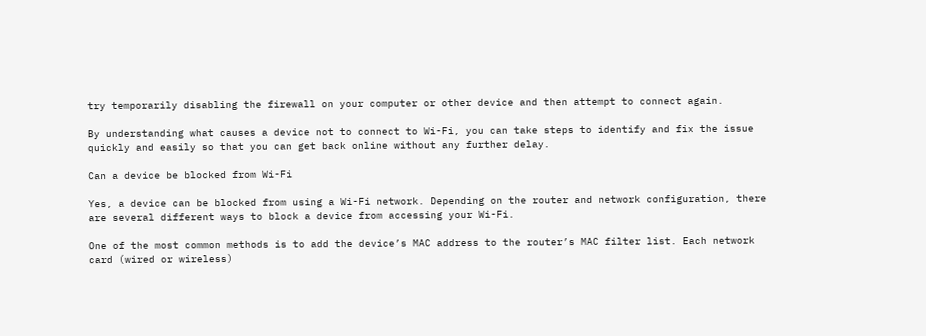try temporarily disabling the firewall on your computer or other device and then attempt to connect again.

By understanding what causes a device not to connect to Wi-Fi, you can take steps to identify and fix the issue quickly and easily so that you can get back online without any further delay.

Can a device be blocked from Wi-Fi

Yes, a device can be blocked from using a Wi-Fi network. Depending on the router and network configuration, there are several different ways to block a device from accessing your Wi-Fi.

One of the most common methods is to add the device’s MAC address to the router’s MAC filter list. Each network card (wired or wireless)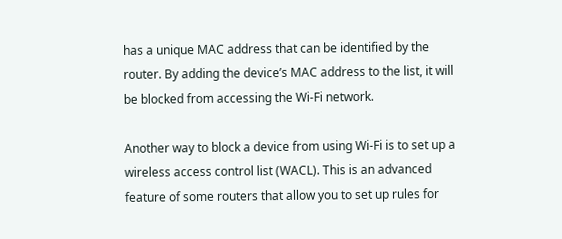has a unique MAC address that can be identified by the router. By adding the device’s MAC address to the list, it will be blocked from accessing the Wi-Fi network.

Another way to block a device from using Wi-Fi is to set up a wireless access control list (WACL). This is an advanced feature of some routers that allow you to set up rules for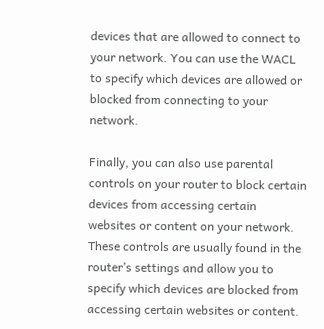devices that are allowed to connect to your network. You can use the WACL to specify which devices are allowed or blocked from connecting to your network.

Finally, you can also use parental controls on your router to block certain devices from accessing certain websites or content on your network. These controls are usually found in the router’s settings and allow you to specify which devices are blocked from accessing certain websites or content.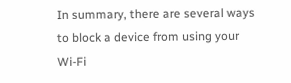In summary, there are several ways to block a device from using your Wi-Fi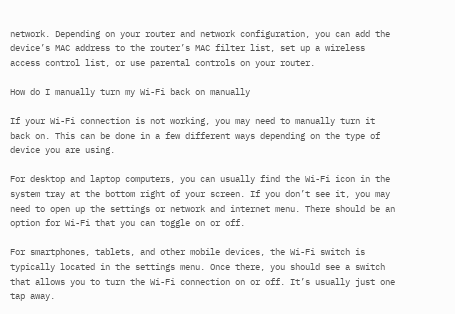network. Depending on your router and network configuration, you can add the device’s MAC address to the router’s MAC filter list, set up a wireless access control list, or use parental controls on your router.

How do I manually turn my Wi-Fi back on manually

If your Wi-Fi connection is not working, you may need to manually turn it back on. This can be done in a few different ways depending on the type of device you are using.

For desktop and laptop computers, you can usually find the Wi-Fi icon in the system tray at the bottom right of your screen. If you don’t see it, you may need to open up the settings or network and internet menu. There should be an option for Wi-Fi that you can toggle on or off.

For smartphones, tablets, and other mobile devices, the Wi-Fi switch is typically located in the settings menu. Once there, you should see a switch that allows you to turn the Wi-Fi connection on or off. It’s usually just one tap away.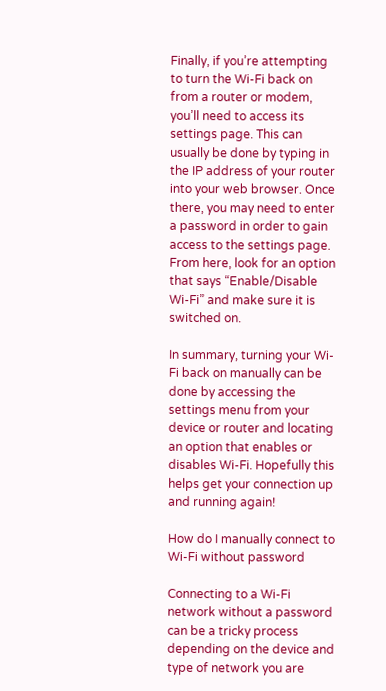Finally, if you’re attempting to turn the Wi-Fi back on from a router or modem, you’ll need to access its settings page. This can usually be done by typing in the IP address of your router into your web browser. Once there, you may need to enter a password in order to gain access to the settings page. From here, look for an option that says “Enable/Disable Wi-Fi” and make sure it is switched on.

In summary, turning your Wi-Fi back on manually can be done by accessing the settings menu from your device or router and locating an option that enables or disables Wi-Fi. Hopefully this helps get your connection up and running again!

How do I manually connect to Wi-Fi without password

Connecting to a Wi-Fi network without a password can be a tricky process depending on the device and type of network you are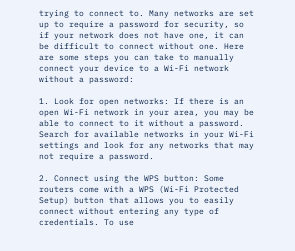trying to connect to. Many networks are set up to require a password for security, so if your network does not have one, it can be difficult to connect without one. Here are some steps you can take to manually connect your device to a Wi-Fi network without a password:

1. Look for open networks: If there is an open Wi-Fi network in your area, you may be able to connect to it without a password. Search for available networks in your Wi-Fi settings and look for any networks that may not require a password.

2. Connect using the WPS button: Some routers come with a WPS (Wi-Fi Protected Setup) button that allows you to easily connect without entering any type of credentials. To use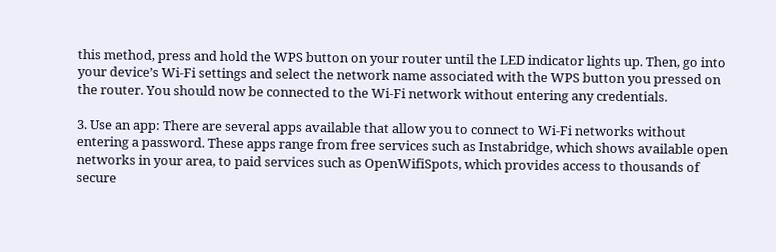this method, press and hold the WPS button on your router until the LED indicator lights up. Then, go into your device’s Wi-Fi settings and select the network name associated with the WPS button you pressed on the router. You should now be connected to the Wi-Fi network without entering any credentials.

3. Use an app: There are several apps available that allow you to connect to Wi-Fi networks without entering a password. These apps range from free services such as Instabridge, which shows available open networks in your area, to paid services such as OpenWifiSpots, which provides access to thousands of secure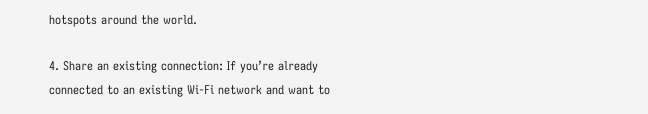hotspots around the world.

4. Share an existing connection: If you’re already connected to an existing Wi-Fi network and want to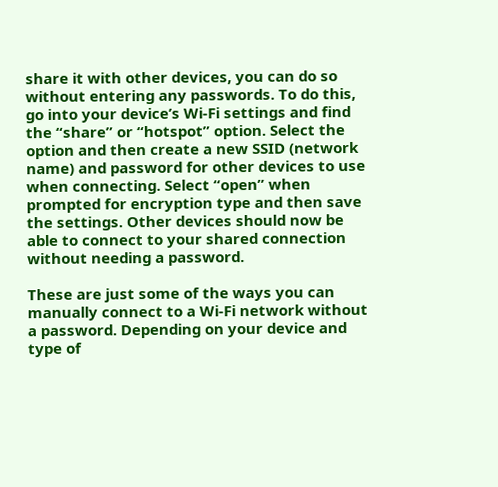share it with other devices, you can do so without entering any passwords. To do this, go into your device’s Wi-Fi settings and find the “share” or “hotspot” option. Select the option and then create a new SSID (network name) and password for other devices to use when connecting. Select “open” when prompted for encryption type and then save the settings. Other devices should now be able to connect to your shared connection without needing a password.

These are just some of the ways you can manually connect to a Wi-Fi network without a password. Depending on your device and type of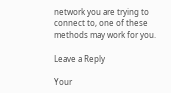network you are trying to connect to, one of these methods may work for you.

Leave a Reply

Your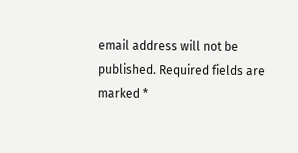email address will not be published. Required fields are marked *